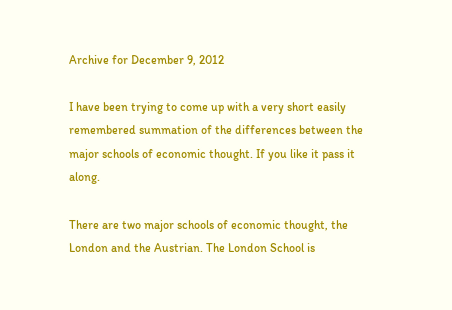Archive for December 9, 2012

I have been trying to come up with a very short easily remembered summation of the differences between the major schools of economic thought. If you like it pass it along.

There are two major schools of economic thought, the London and the Austrian. The London School is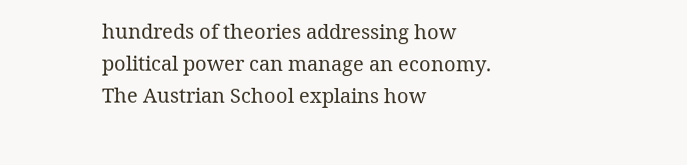hundreds of theories addressing how political power can manage an economy. The Austrian School explains how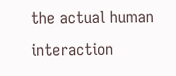the actual human interaction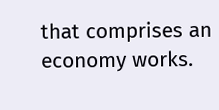that comprises an economy works.